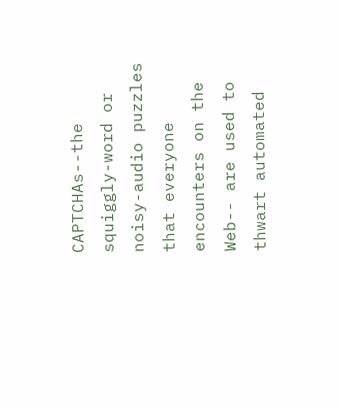CAPTCHAs--the squiggly-word or noisy-audio puzzles that everyone encounters on the Web-- are used to thwart automated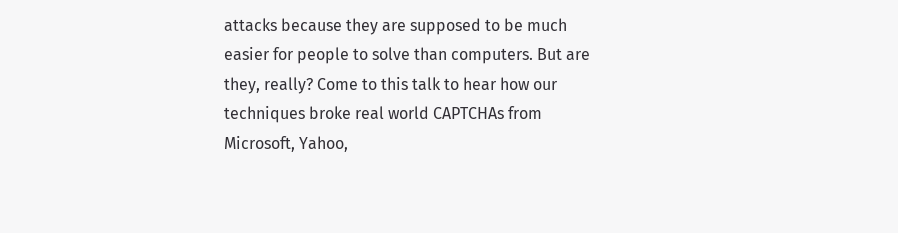attacks because they are supposed to be much easier for people to solve than computers. But are they, really? Come to this talk to hear how our techniques broke real world CAPTCHAs from Microsoft, Yahoo,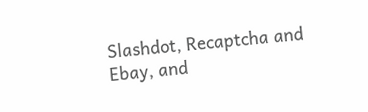Slashdot, Recaptcha and Ebay, and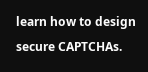learn how to design secure CAPTCHAs.